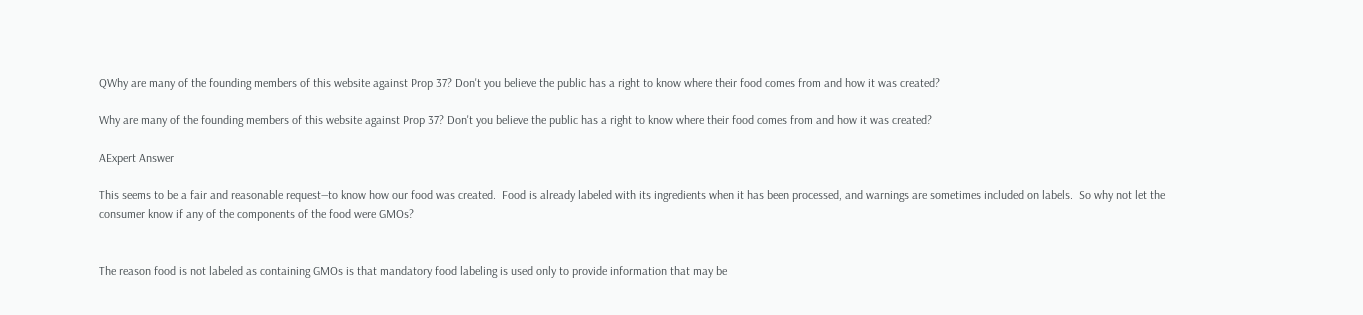QWhy are many of the founding members of this website against Prop 37? Don't you believe the public has a right to know where their food comes from and how it was created?

Why are many of the founding members of this website against Prop 37? Don't you believe the public has a right to know where their food comes from and how it was created?

AExpert Answer

This seems to be a fair and reasonable request―to know how our food was created.  Food is already labeled with its ingredients when it has been processed, and warnings are sometimes included on labels.  So why not let the consumer know if any of the components of the food were GMOs?


The reason food is not labeled as containing GMOs is that mandatory food labeling is used only to provide information that may be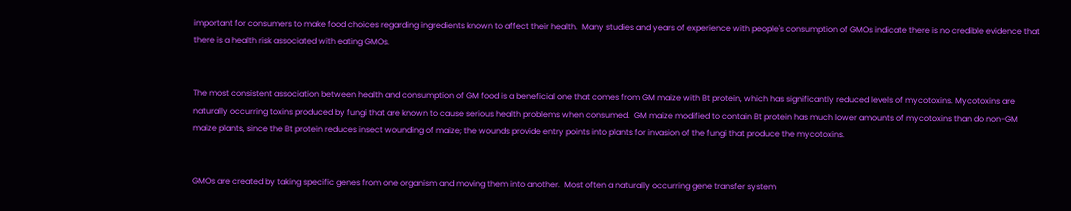important for consumers to make food choices regarding ingredients known to affect their health.  Many studies and years of experience with people's consumption of GMOs indicate there is no credible evidence that there is a health risk associated with eating GMOs.


The most consistent association between health and consumption of GM food is a beneficial one that comes from GM maize with Bt protein, which has significantly reduced levels of mycotoxins. Mycotoxins are naturally occurring toxins produced by fungi that are known to cause serious health problems when consumed.  GM maize modified to contain Bt protein has much lower amounts of mycotoxins than do non-GM maize plants, since the Bt protein reduces insect wounding of maize; the wounds provide entry points into plants for invasion of the fungi that produce the mycotoxins.


GMOs are created by taking specific genes from one organism and moving them into another.  Most often a naturally occurring gene transfer system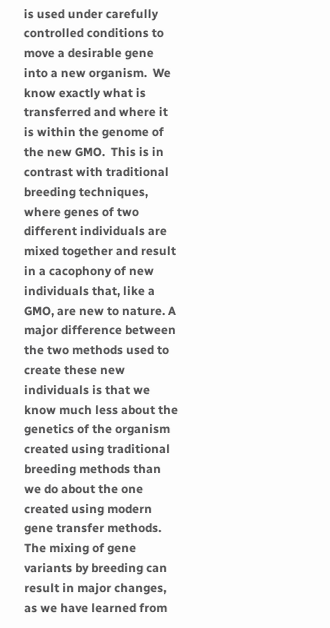is used under carefully controlled conditions to move a desirable gene into a new organism.  We know exactly what is transferred and where it is within the genome of the new GMO.  This is in contrast with traditional breeding techniques, where genes of two different individuals are mixed together and result in a cacophony of new individuals that, like a GMO, are new to nature. A major difference between the two methods used to create these new individuals is that we know much less about the genetics of the organism created using traditional breeding methods than we do about the one created using modern gene transfer methods.  The mixing of gene variants by breeding can result in major changes, as we have learned from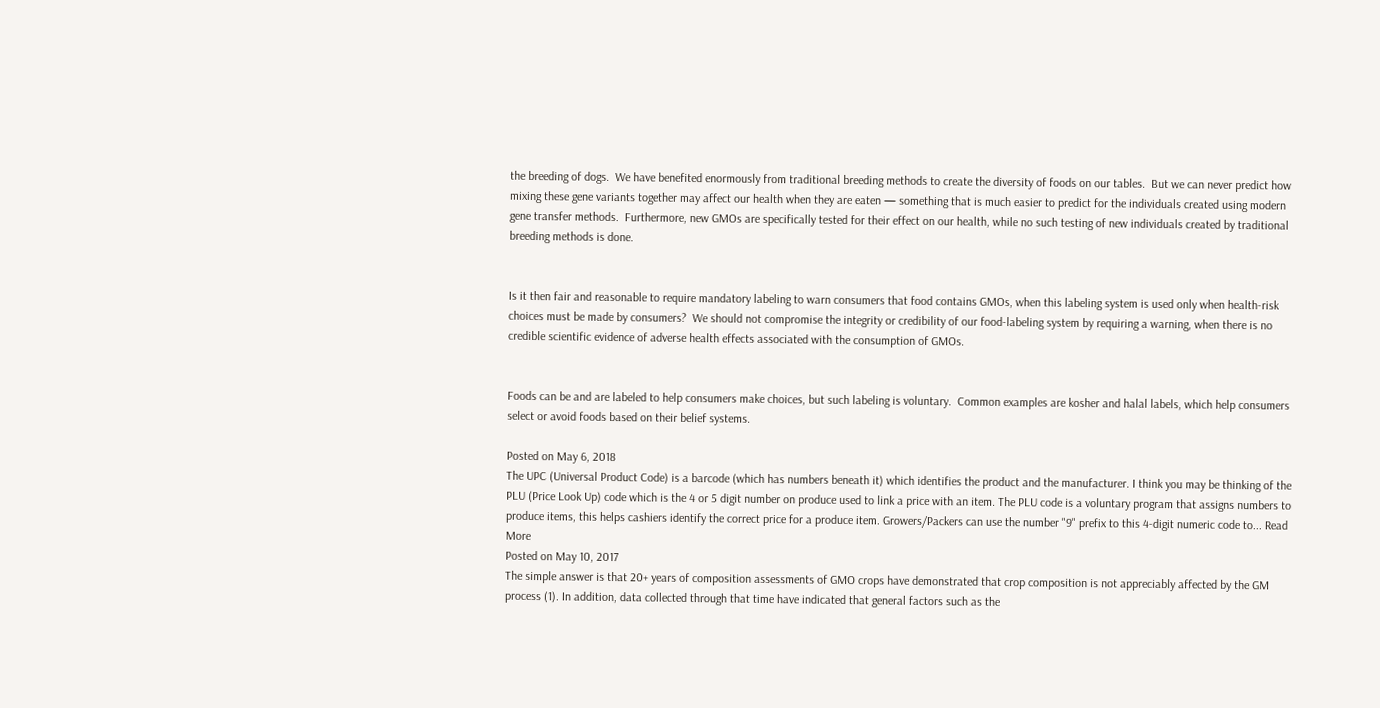the breeding of dogs.  We have benefited enormously from traditional breeding methods to create the diversity of foods on our tables.  But we can never predict how mixing these gene variants together may affect our health when they are eaten — something that is much easier to predict for the individuals created using modern gene transfer methods.  Furthermore, new GMOs are specifically tested for their effect on our health, while no such testing of new individuals created by traditional breeding methods is done.


Is it then fair and reasonable to require mandatory labeling to warn consumers that food contains GMOs, when this labeling system is used only when health-risk choices must be made by consumers?  We should not compromise the integrity or credibility of our food-labeling system by requiring a warning, when there is no credible scientific evidence of adverse health effects associated with the consumption of GMOs.


Foods can be and are labeled to help consumers make choices, but such labeling is voluntary.  Common examples are kosher and halal labels, which help consumers select or avoid foods based on their belief systems.

Posted on May 6, 2018
The UPC (Universal Product Code) is a barcode (which has numbers beneath it) which identifies the product and the manufacturer. I think you may be thinking of the PLU (Price Look Up) code which is the 4 or 5 digit number on produce used to link a price with an item. The PLU code is a voluntary program that assigns numbers to produce items, this helps cashiers identify the correct price for a produce item. Growers/Packers can use the number "9" prefix to this 4-digit numeric code to... Read More
Posted on May 10, 2017
The simple answer is that 20+ years of composition assessments of GMO crops have demonstrated that crop composition is not appreciably affected by the GM process (1). In addition, data collected through that time have indicated that general factors such as the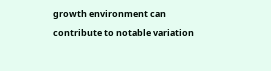growth environment can contribute to notable variation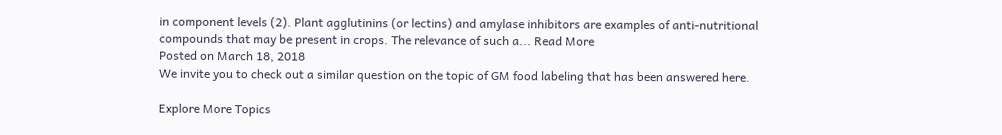in component levels (2). Plant agglutinins (or lectins) and amylase inhibitors are examples of anti-nutritional compounds that may be present in crops. The relevance of such a... Read More
Posted on March 18, 2018
We invite you to check out a similar question on the topic of GM food labeling that has been answered here.

Explore More Topics